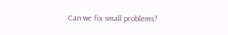Can we fix small problems?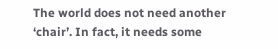The world does not need another ‘chair’. In fact, it needs some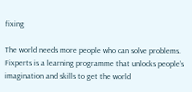fixing

The world needs more people who can solve problems. Fixperts is a learning programme that unlocks people’s imagination and skills to get the world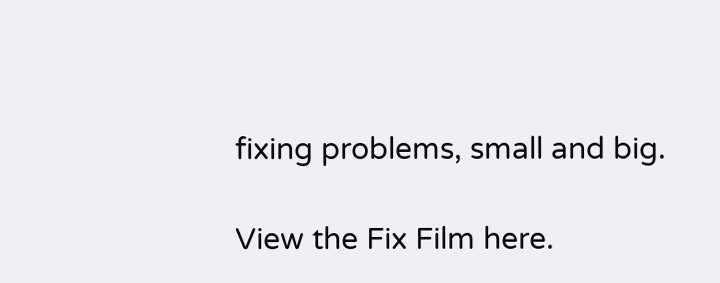fixing problems, small and big.

View the Fix Film here.